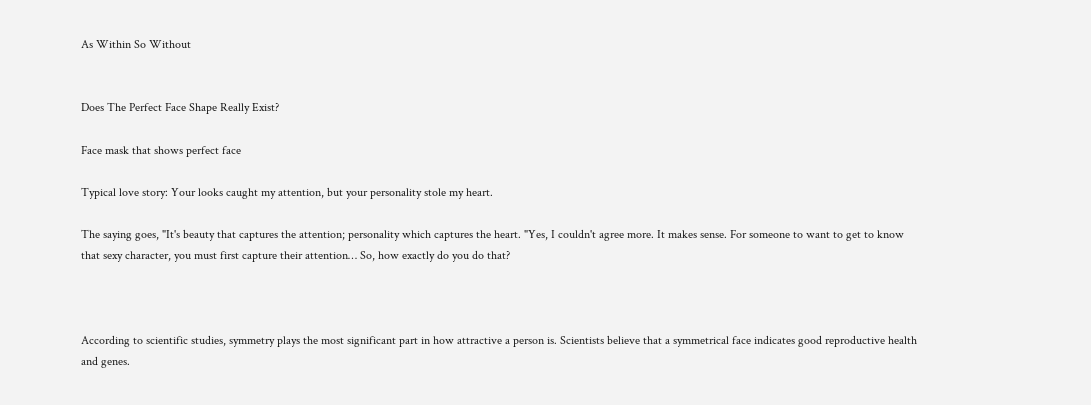As Within So Without


Does The Perfect Face Shape Really Exist?

Face mask that shows perfect face

Typical love story: Your looks caught my attention, but your personality stole my heart.

The saying goes, "It's beauty that captures the attention; personality which captures the heart. "Yes, I couldn't agree more. It makes sense. For someone to want to get to know that sexy character, you must first capture their attention… So, how exactly do you do that?



According to scientific studies, symmetry plays the most significant part in how attractive a person is. Scientists believe that a symmetrical face indicates good reproductive health and genes.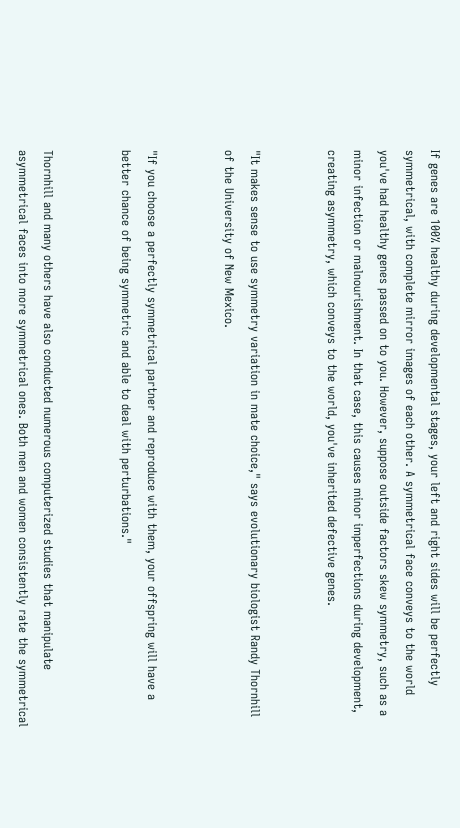If genes are 100% healthy during developmental stages, your left and right sides will be perfectly symmetrical, with complete mirror images of each other. A symmetrical face conveys to the world you've had healthy genes passed on to you. However, suppose outside factors skew symmetry, such as a minor infection or malnourishment. In that case, this causes minor imperfections during development, creating asymmetry, which conveys to the world, you've inherited defective genes.


"It makes sense to use symmetry variation in mate choice," says evolutionary biologist Randy Thornhill of the University of New Mexico.


"If you choose a perfectly symmetrical partner and reproduce with them, your offspring will have a better chance of being symmetric and able to deal with perturbations."


Thornhill and many others have also conducted numerous computerized studies that manipulate asymmetrical faces into more symmetrical ones. Both men and women consistently rate the symmetrical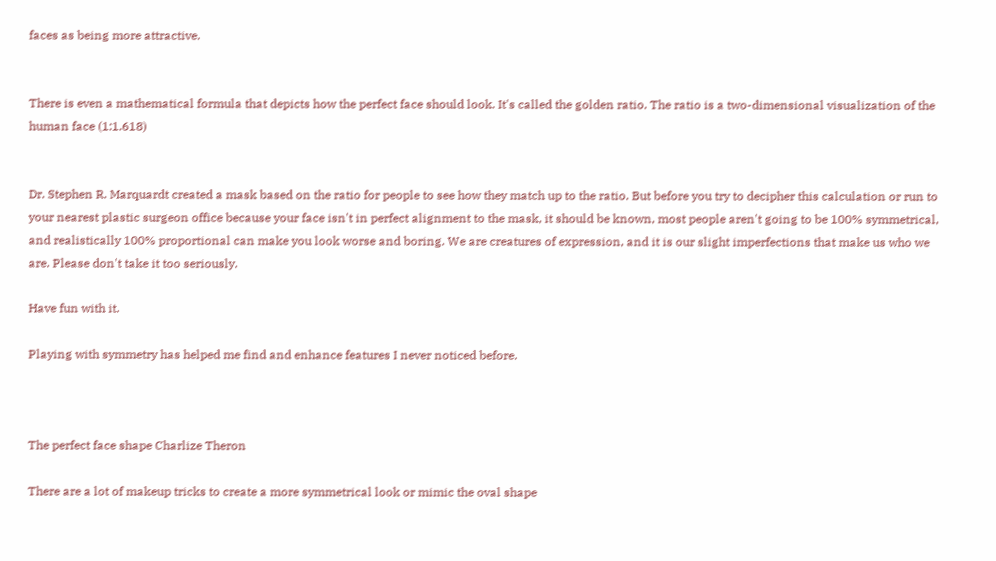faces as being more attractive.


There is even a mathematical formula that depicts how the perfect face should look. It's called the golden ratio. The ratio is a two-dimensional visualization of the human face (1:1.618)


Dr. Stephen R. Marquardt created a mask based on the ratio for people to see how they match up to the ratio. But before you try to decipher this calculation or run to your nearest plastic surgeon office because your face isn't in perfect alignment to the mask, it should be known, most people aren't going to be 100% symmetrical, and realistically 100% proportional can make you look worse and boring. We are creatures of expression, and it is our slight imperfections that make us who we are. Please don't take it too seriously.

Have fun with it.

Playing with symmetry has helped me find and enhance features I never noticed before.



The perfect face shape Charlize Theron

There are a lot of makeup tricks to create a more symmetrical look or mimic the oval shape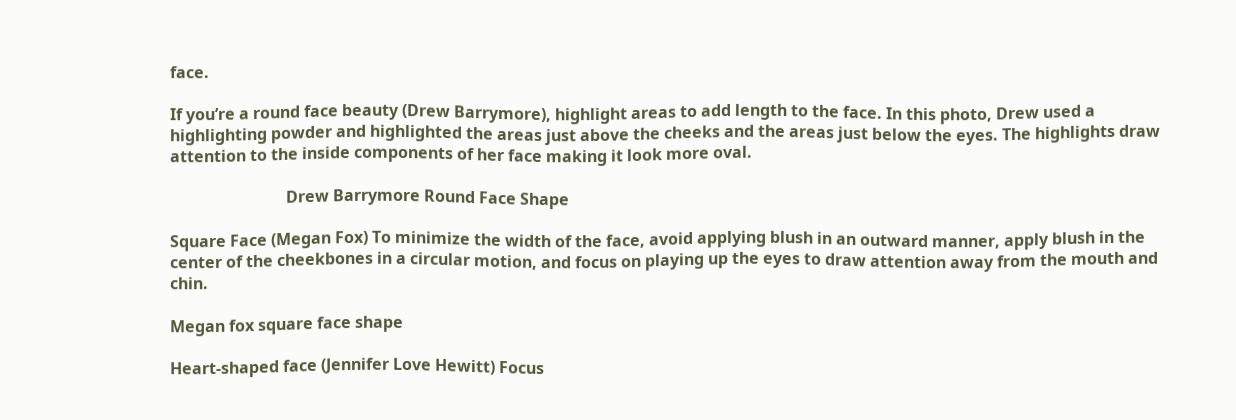face.

If you’re a round face beauty (Drew Barrymore), highlight areas to add length to the face. In this photo, Drew used a highlighting powder and highlighted the areas just above the cheeks and the areas just below the eyes. The highlights draw attention to the inside components of her face making it look more oval.

                             Drew Barrymore Round Face Shape

Square Face (Megan Fox) To minimize the width of the face, avoid applying blush in an outward manner, apply blush in the center of the cheekbones in a circular motion, and focus on playing up the eyes to draw attention away from the mouth and chin.

Megan fox square face shape

Heart-shaped face (Jennifer Love Hewitt) Focus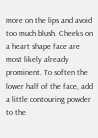more on the lips and avoid too much blush. Cheeks on a heart shape face are most likely already prominent. To soften the lower half of the face, add a little contouring powder to the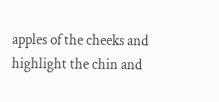apples of the cheeks and highlight the chin and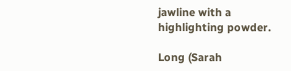jawline with a highlighting powder.

Long (Sarah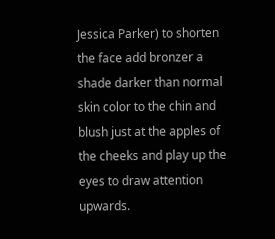Jessica Parker) to shorten the face add bronzer a shade darker than normal skin color to the chin and blush just at the apples of the cheeks and play up the eyes to draw attention upwards.